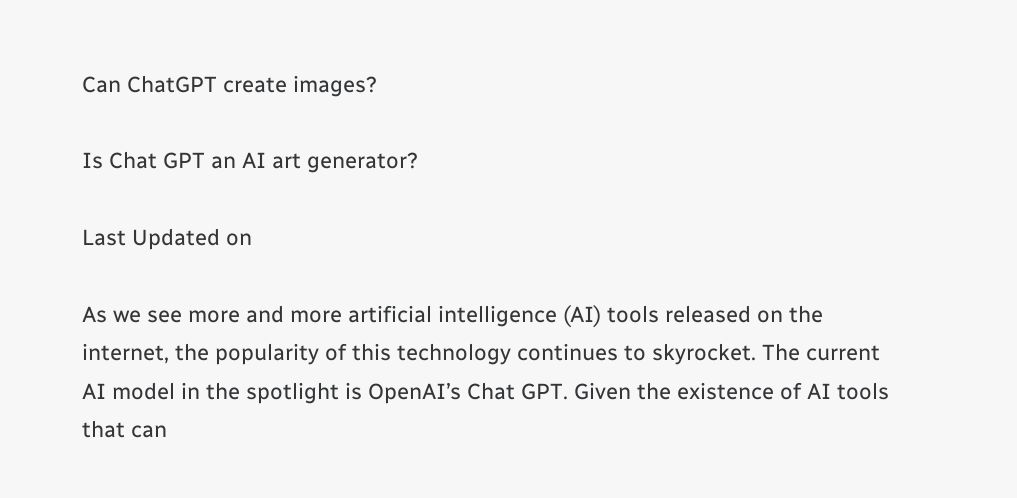Can ChatGPT create images?

Is Chat GPT an AI art generator?

Last Updated on

As we see more and more artificial intelligence (AI) tools released on the internet, the popularity of this technology continues to skyrocket. The current AI model in the spotlight is OpenAI’s Chat GPT. Given the existence of AI tools that can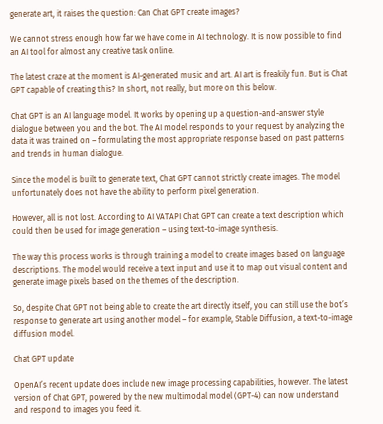generate art, it raises the question: Can Chat GPT create images?

We cannot stress enough how far we have come in AI technology. It is now possible to find an AI tool for almost any creative task online.

The latest craze at the moment is AI-generated music and art. AI art is freakily fun. But is Chat GPT capable of creating this? In short, not really, but more on this below.

Chat GPT is an AI language model. It works by opening up a question-and-answer style dialogue between you and the bot. The AI model responds to your request by analyzing the data it was trained on – formulating the most appropriate response based on past patterns and trends in human dialogue.

Since the model is built to generate text, Chat GPT cannot strictly create images. The model unfortunately does not have the ability to perform pixel generation.

However, all is not lost. According to AI VATAPI Chat GPT can create a text description which could then be used for image generation – using text-to-image synthesis.

The way this process works is through training a model to create images based on language descriptions. The model would receive a text input and use it to map out visual content and generate image pixels based on the themes of the description.

So, despite Chat GPT not being able to create the art directly itself, you can still use the bot’s response to generate art using another model – for example, Stable Diffusion, a text-to-image diffusion model.

Chat GPT update

OpenAI’s recent update does include new image processing capabilities, however. The latest version of Chat GPT, powered by the new multimodal model (GPT-4) can now understand and respond to images you feed it.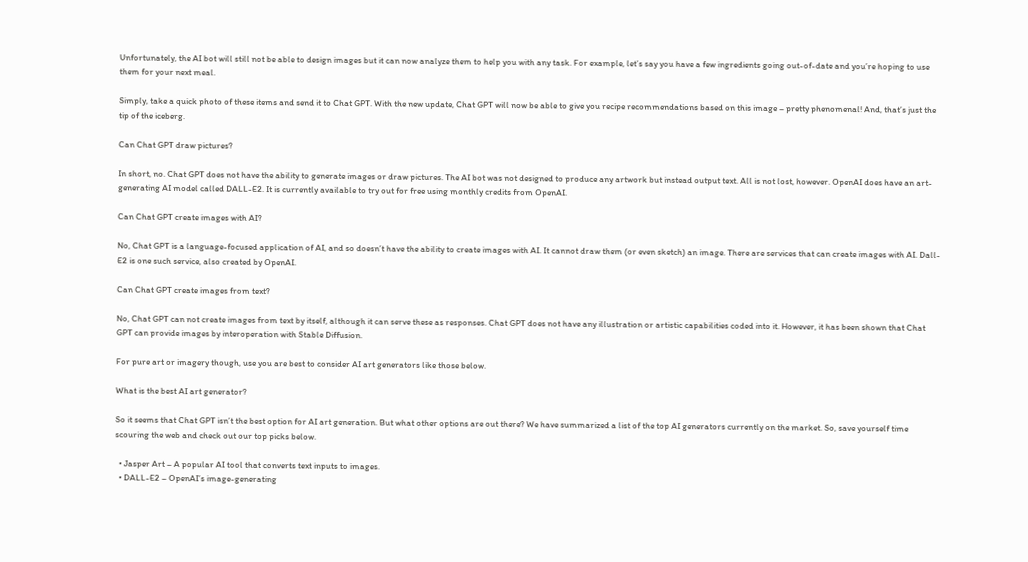Unfortunately, the AI bot will still not be able to design images but it can now analyze them to help you with any task. For example, let’s say you have a few ingredients going out-of-date and you’re hoping to use them for your next meal.

Simply, take a quick photo of these items and send it to Chat GPT. With the new update, Chat GPT will now be able to give you recipe recommendations based on this image – pretty phenomenal! And, that’s just the tip of the iceberg.

Can Chat GPT draw pictures?

In short, no. Chat GPT does not have the ability to generate images or draw pictures. The AI bot was not designed to produce any artwork but instead output text. All is not lost, however. OpenAI does have an art-generating AI model called DALL-E2. It is currently available to try out for free using monthly credits from OpenAI.

Can Chat GPT create images with AI?

No, Chat GPT is a language-focused application of AI, and so doesn’t have the ability to create images with AI. It cannot draw them (or even sketch) an image. There are services that can create images with AI. Dall-E2 is one such service, also created by OpenAI.

Can Chat GPT create images from text?

No, Chat GPT can not create images from text by itself, although it can serve these as responses. Chat GPT does not have any illustration or artistic capabilities coded into it. However, it has been shown that Chat GPT can provide images by interoperation with Stable Diffusion.

For pure art or imagery though, use you are best to consider AI art generators like those below.

What is the best AI art generator?

So it seems that Chat GPT isn’t the best option for AI art generation. But what other options are out there? We have summarized a list of the top AI generators currently on the market. So, save yourself time scouring the web and check out our top picks below.

  • Jasper Art – A popular AI tool that converts text inputs to images.
  • DALL-E2 – OpenAI’s image-generating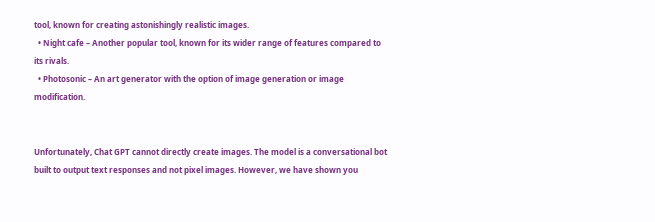tool, known for creating astonishingly realistic images.
  • Night cafe – Another popular tool, known for its wider range of features compared to its rivals.
  • Photosonic – An art generator with the option of image generation or image modification.


Unfortunately, Chat GPT cannot directly create images. The model is a conversational bot built to output text responses and not pixel images. However, we have shown you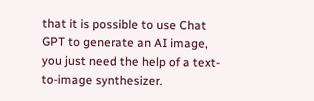that it is possible to use Chat GPT to generate an AI image, you just need the help of a text-to-image synthesizer.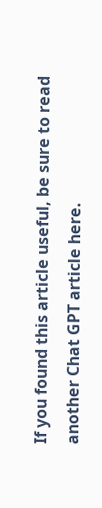If you found this article useful, be sure to read another Chat GPT article here.